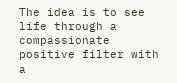The idea is to see life through a compassionate positive filter with a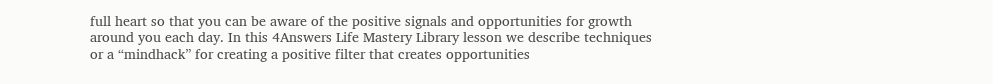full heart so that you can be aware of the positive signals and opportunities for growth around you each day. In this 4Answers Life Mastery Library lesson we describe techniques or a “mindhack” for creating a positive filter that creates opportunities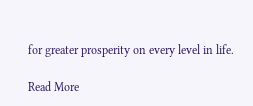for greater prosperity on every level in life.

Read More